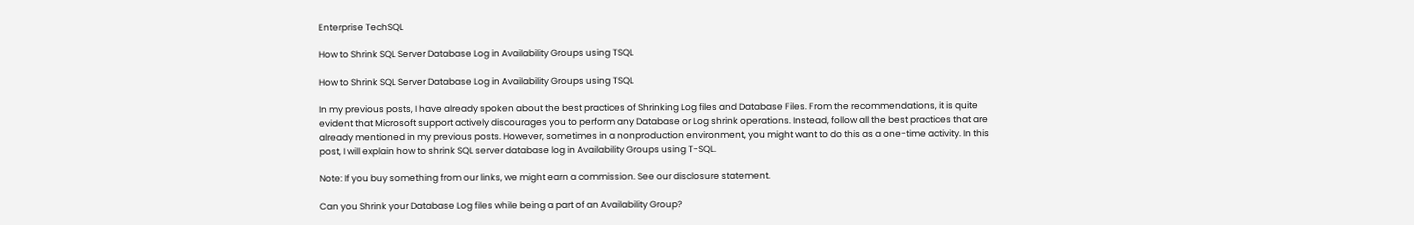Enterprise TechSQL

How to Shrink SQL Server Database Log in Availability Groups using TSQL

How to Shrink SQL Server Database Log in Availability Groups using TSQL

In my previous posts, I have already spoken about the best practices of Shrinking Log files and Database Files. From the recommendations, it is quite evident that Microsoft support actively discourages you to perform any Database or Log shrink operations. Instead, follow all the best practices that are already mentioned in my previous posts. However, sometimes in a nonproduction environment, you might want to do this as a one-time activity. In this post, I will explain how to shrink SQL server database log in Availability Groups using T-SQL.

Note: If you buy something from our links, we might earn a commission. See our disclosure statement.

Can you Shrink your Database Log files while being a part of an Availability Group?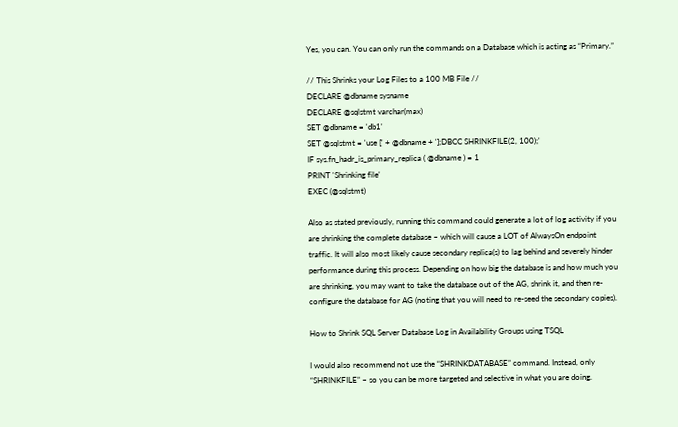Yes, you can. You can only run the commands on a Database which is acting as “Primary.”

// This Shrinks your Log Files to a 100 MB File //
DECLARE @dbname sysname
DECLARE @sqlstmt varchar(max)
SET @dbname = 'db1'
SET @sqlstmt = 'use [' + @dbname + '];DBCC SHRINKFILE(2, 100);'
IF sys.fn_hadr_is_primary_replica ( @dbname ) = 1
PRINT 'Shrinking file'
EXEC (@sqlstmt)

Also as stated previously, running this command could generate a lot of log activity if you are shrinking the complete database – which will cause a LOT of AlwaysOn endpoint traffic. It will also most likely cause secondary replica(s) to lag behind and severely hinder performance during this process. Depending on how big the database is and how much you are shrinking, you may want to take the database out of the AG, shrink it, and then re-configure the database for AG (noting that you will need to re-seed the secondary copies).

How to Shrink SQL Server Database Log in Availability Groups using TSQL

I would also recommend not use the “SHRINKDATABASE” command. Instead, only “SHRINKFILE” – so you can be more targeted and selective in what you are doing.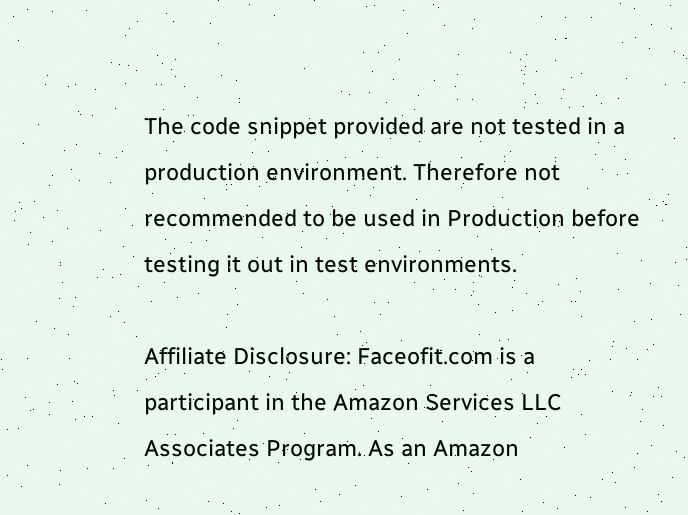The code snippet provided are not tested in a production environment. Therefore not recommended to be used in Production before testing it out in test environments.

Affiliate Disclosure: Faceofit.com is a participant in the Amazon Services LLC Associates Program. As an Amazon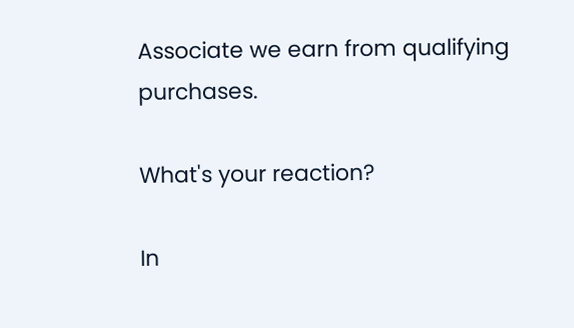Associate we earn from qualifying purchases.

What's your reaction?

In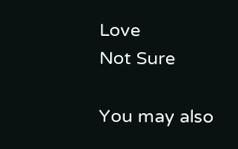Love
Not Sure

You may also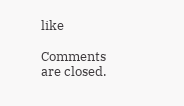like

Comments are closed.